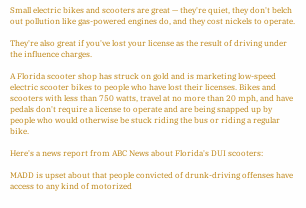Small electric bikes and scooters are great — they're quiet, they don't belch out pollution like gas-powered engines do, and they cost nickels to operate.

They're also great if you've lost your license as the result of driving under the influence charges.

A Florida scooter shop has struck on gold and is marketing low-speed electric scooter bikes to people who have lost their licenses. Bikes and scooters with less than 750 watts, travel at no more than 20 mph, and have pedals don't require a license to operate and are being snapped up by people who would otherwise be stuck riding the bus or riding a regular bike.

Here's a news report from ABC News about Florida's DUI scooters:

MADD is upset about that people convicted of drunk-driving offenses have access to any kind of motorized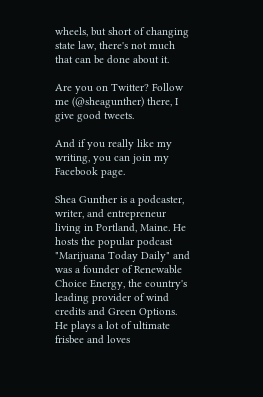wheels, but short of changing state law, there's not much that can be done about it.

Are you on Twitter? Follow me (@sheagunther) there, I give good tweets.

And if you really like my writing, you can join my Facebook page.

Shea Gunther is a podcaster, writer, and entrepreneur living in Portland, Maine. He hosts the popular podcast "Marijuana Today Daily" and was a founder of Renewable Choice Energy, the country's leading provider of wind credits and Green Options. He plays a lot of ultimate frisbee and loves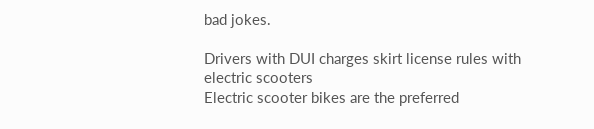bad jokes.

Drivers with DUI charges skirt license rules with electric scooters
Electric scooter bikes are the preferred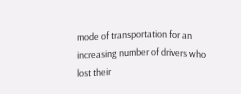mode of transportation for an increasing number of drivers who lost their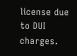license due to DUI charges.